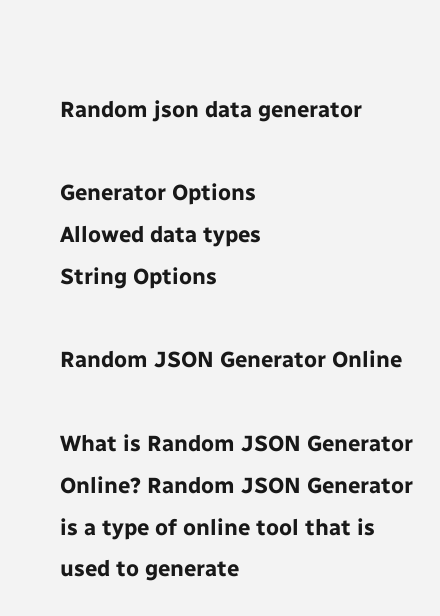Random json data generator

Generator Options
Allowed data types
String Options

Random JSON Generator Online

What is Random JSON Generator Online? Random JSON Generator is a type of online tool that is used to generate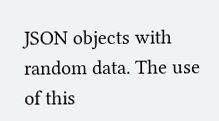JSON objects with random data. The use of this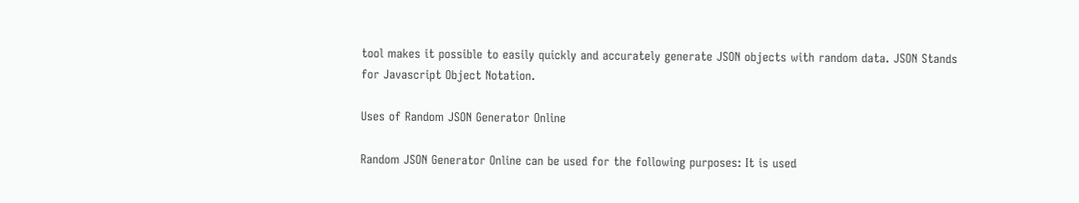tool makes it possible to easily quickly and accurately generate JSON objects with random data. JSON Stands for Javascript Object Notation.

Uses of Random JSON Generator Online

Random JSON Generator Online can be used for the following purposes: It is used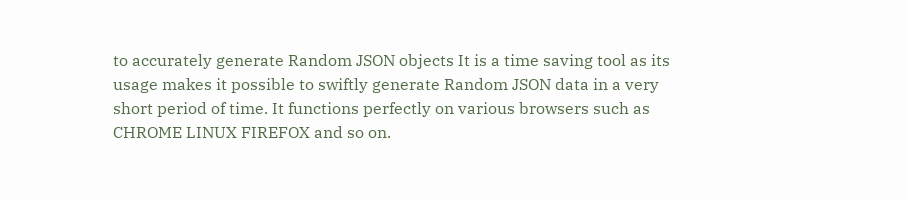to accurately generate Random JSON objects It is a time saving tool as its usage makes it possible to swiftly generate Random JSON data in a very short period of time. It functions perfectly on various browsers such as CHROME LINUX FIREFOX and so on.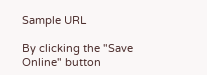Sample URL

By clicking the "Save Online" button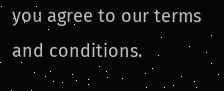you agree to our terms and conditions.